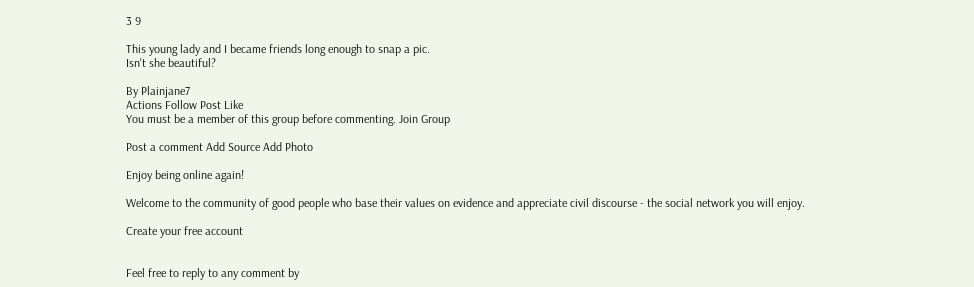3 9

This young lady and I became friends long enough to snap a pic.
Isn't she beautiful?

By Plainjane7
Actions Follow Post Like
You must be a member of this group before commenting. Join Group

Post a comment Add Source Add Photo

Enjoy being online again!

Welcome to the community of good people who base their values on evidence and appreciate civil discourse - the social network you will enjoy.

Create your free account


Feel free to reply to any comment by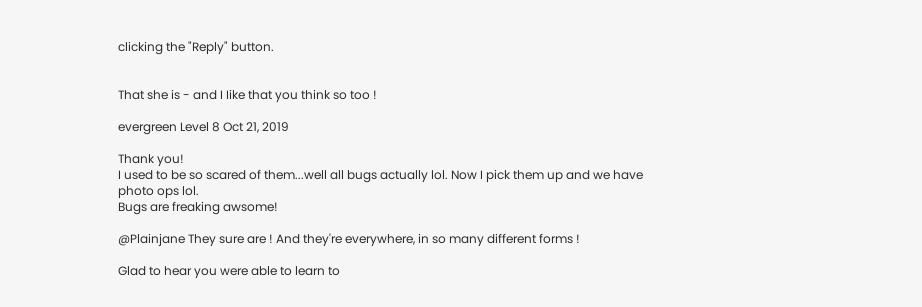clicking the "Reply" button.


That she is - and I Iike that you think so too !

evergreen Level 8 Oct 21, 2019

Thank you!
I used to be so scared of them...well all bugs actually lol. Now I pick them up and we have photo ops lol.
Bugs are freaking awsome!

@Plainjane They sure are ! And they're everywhere, in so many different forms !

Glad to hear you were able to learn to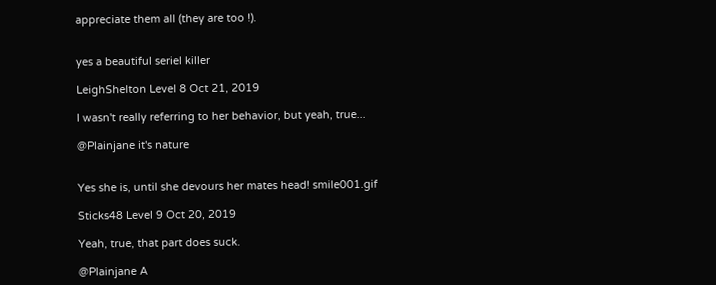appreciate them all (they are too !).


yes a beautiful seriel killer

LeighShelton Level 8 Oct 21, 2019

I wasn't really referring to her behavior, but yeah, true...

@Plainjane it's nature


Yes she is, until she devours her mates head! smile001.gif

Sticks48 Level 9 Oct 20, 2019

Yeah, true, that part does suck.

@Plainjane A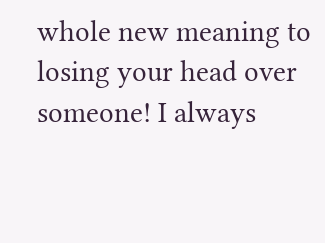whole new meaning to losing your head over someone! I always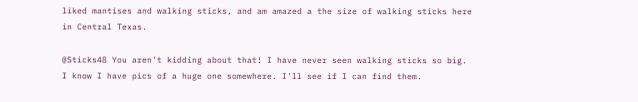liked mantises and walking sticks, and am amazed a the size of walking sticks here in Central Texas.

@Sticks48 You aren't kidding about that! I have never seen walking sticks so big.
I know I have pics of a huge one somewhere. I'll see if I can find them.